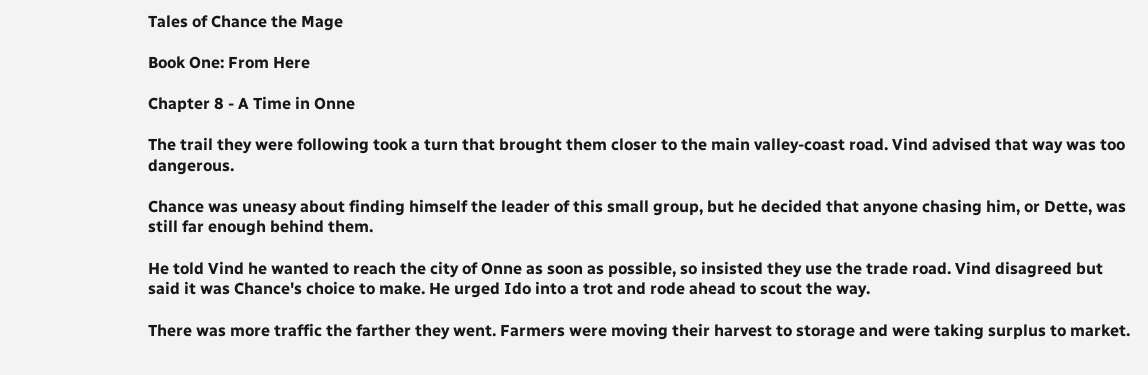Tales of Chance the Mage

Book One: From Here

Chapter 8 - A Time in Onne

The trail they were following took a turn that brought them closer to the main valley-coast road. Vind advised that way was too dangerous.

Chance was uneasy about finding himself the leader of this small group, but he decided that anyone chasing him, or Dette, was still far enough behind them.

He told Vind he wanted to reach the city of Onne as soon as possible, so insisted they use the trade road. Vind disagreed but said it was Chance's choice to make. He urged Ido into a trot and rode ahead to scout the way.

There was more traffic the farther they went. Farmers were moving their harvest to storage and were taking surplus to market.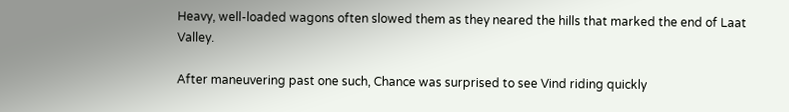Heavy, well-loaded wagons often slowed them as they neared the hills that marked the end of Laat Valley.

After maneuvering past one such, Chance was surprised to see Vind riding quickly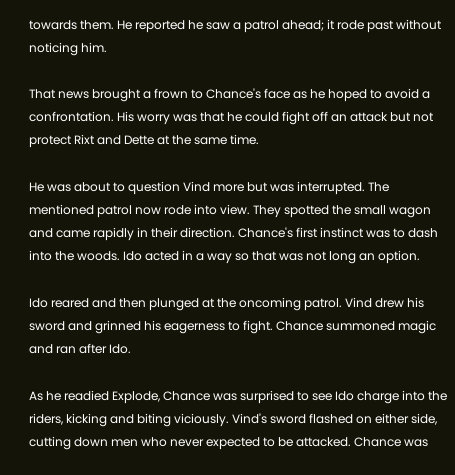towards them. He reported he saw a patrol ahead; it rode past without noticing him.

That news brought a frown to Chance's face as he hoped to avoid a confrontation. His worry was that he could fight off an attack but not protect Rixt and Dette at the same time.

He was about to question Vind more but was interrupted. The mentioned patrol now rode into view. They spotted the small wagon and came rapidly in their direction. Chance's first instinct was to dash into the woods. Ido acted in a way so that was not long an option.

Ido reared and then plunged at the oncoming patrol. Vind drew his sword and grinned his eagerness to fight. Chance summoned magic and ran after Ido.

As he readied Explode, Chance was surprised to see Ido charge into the riders, kicking and biting viciously. Vind's sword flashed on either side, cutting down men who never expected to be attacked. Chance was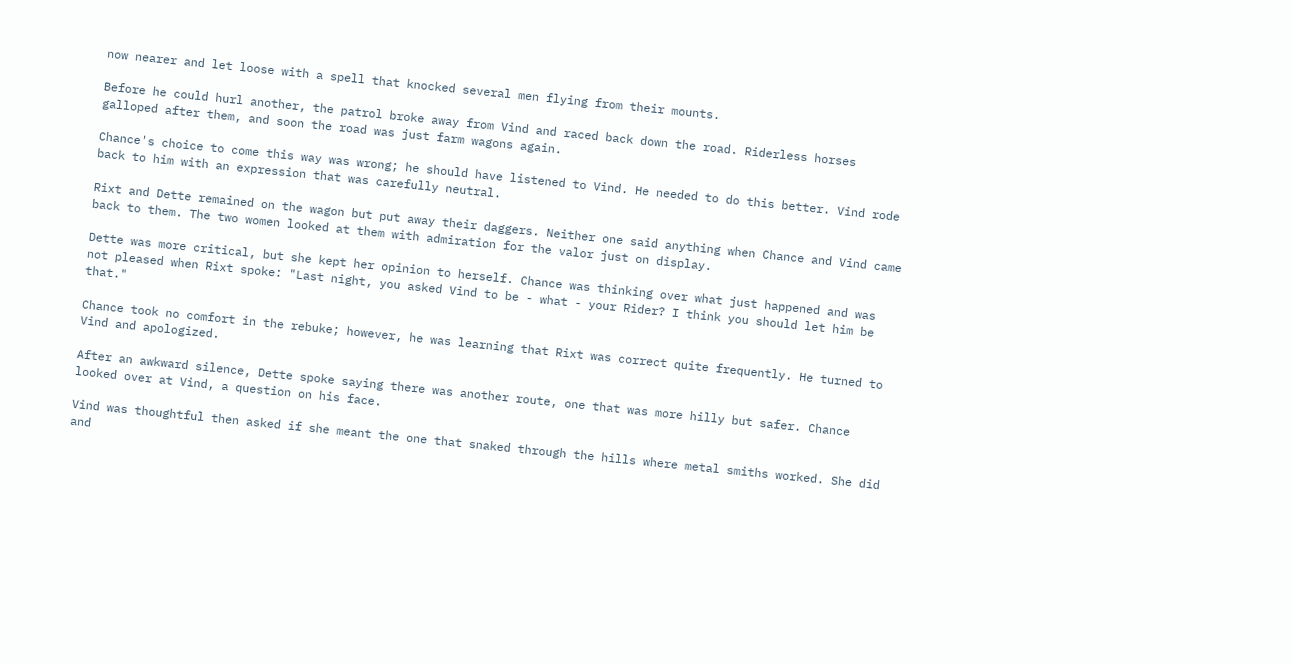now nearer and let loose with a spell that knocked several men flying from their mounts.

Before he could hurl another, the patrol broke away from Vind and raced back down the road. Riderless horses galloped after them, and soon the road was just farm wagons again.

Chance's choice to come this way was wrong; he should have listened to Vind. He needed to do this better. Vind rode back to him with an expression that was carefully neutral.

Rixt and Dette remained on the wagon but put away their daggers. Neither one said anything when Chance and Vind came back to them. The two women looked at them with admiration for the valor just on display.

Dette was more critical, but she kept her opinion to herself. Chance was thinking over what just happened and was not pleased when Rixt spoke: "Last night, you asked Vind to be - what - your Rider? I think you should let him be that."

Chance took no comfort in the rebuke; however, he was learning that Rixt was correct quite frequently. He turned to Vind and apologized.

After an awkward silence, Dette spoke saying there was another route, one that was more hilly but safer. Chance looked over at Vind, a question on his face.

Vind was thoughtful then asked if she meant the one that snaked through the hills where metal smiths worked. She did and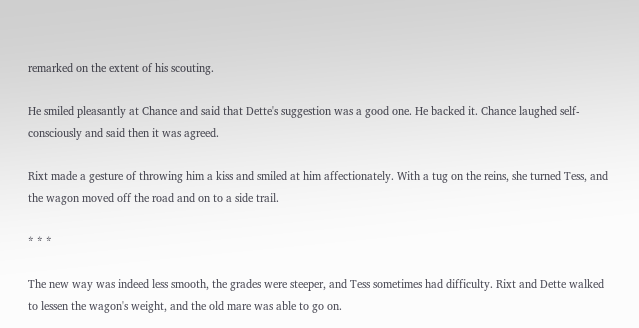remarked on the extent of his scouting.

He smiled pleasantly at Chance and said that Dette's suggestion was a good one. He backed it. Chance laughed self-consciously and said then it was agreed.

Rixt made a gesture of throwing him a kiss and smiled at him affectionately. With a tug on the reins, she turned Tess, and the wagon moved off the road and on to a side trail.

* * *

The new way was indeed less smooth, the grades were steeper, and Tess sometimes had difficulty. Rixt and Dette walked to lessen the wagon's weight, and the old mare was able to go on.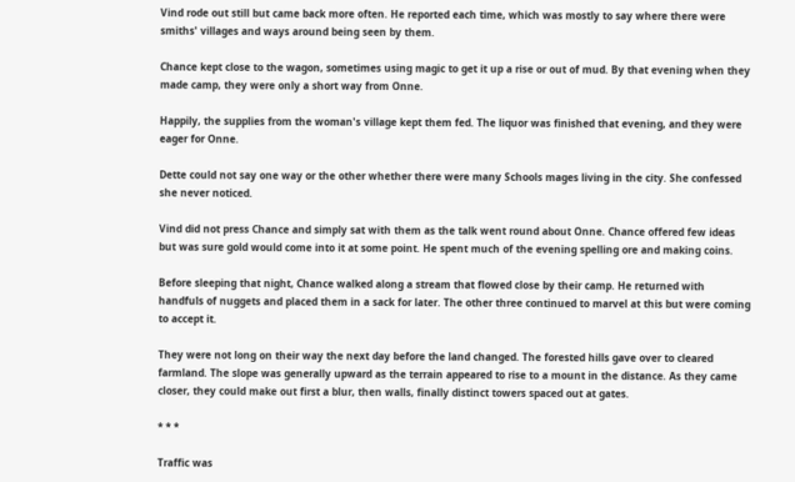Vind rode out still but came back more often. He reported each time, which was mostly to say where there were smiths' villages and ways around being seen by them.

Chance kept close to the wagon, sometimes using magic to get it up a rise or out of mud. By that evening when they made camp, they were only a short way from Onne.

Happily, the supplies from the woman's village kept them fed. The liquor was finished that evening, and they were eager for Onne.

Dette could not say one way or the other whether there were many Schools mages living in the city. She confessed she never noticed.

Vind did not press Chance and simply sat with them as the talk went round about Onne. Chance offered few ideas but was sure gold would come into it at some point. He spent much of the evening spelling ore and making coins.

Before sleeping that night, Chance walked along a stream that flowed close by their camp. He returned with handfuls of nuggets and placed them in a sack for later. The other three continued to marvel at this but were coming to accept it.

They were not long on their way the next day before the land changed. The forested hills gave over to cleared farmland. The slope was generally upward as the terrain appeared to rise to a mount in the distance. As they came closer, they could make out first a blur, then walls, finally distinct towers spaced out at gates.

* * *

Traffic was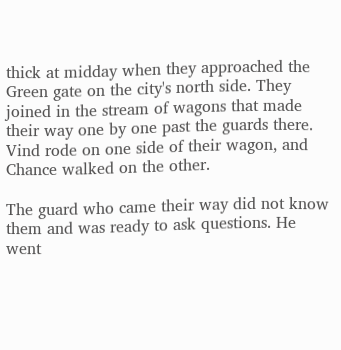thick at midday when they approached the Green gate on the city's north side. They joined in the stream of wagons that made their way one by one past the guards there. Vind rode on one side of their wagon, and Chance walked on the other.

The guard who came their way did not know them and was ready to ask questions. He went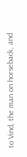to Vind, the man on horseback, and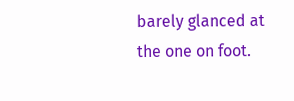barely glanced at the one on foot.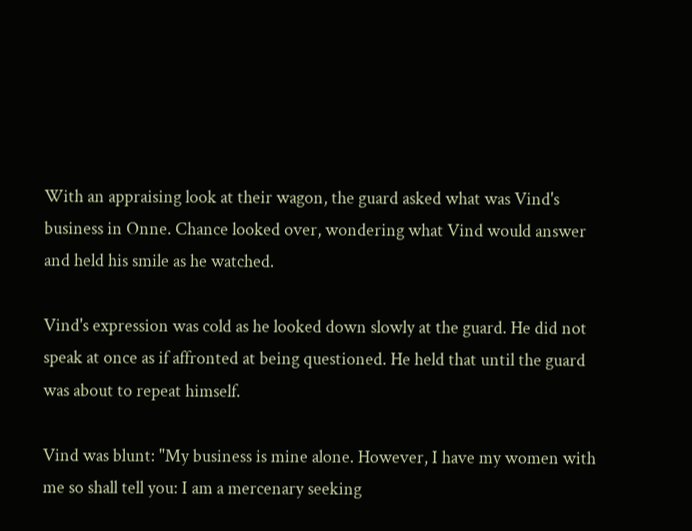With an appraising look at their wagon, the guard asked what was Vind's business in Onne. Chance looked over, wondering what Vind would answer and held his smile as he watched.

Vind's expression was cold as he looked down slowly at the guard. He did not speak at once as if affronted at being questioned. He held that until the guard was about to repeat himself.

Vind was blunt: "My business is mine alone. However, I have my women with me so shall tell you: I am a mercenary seeking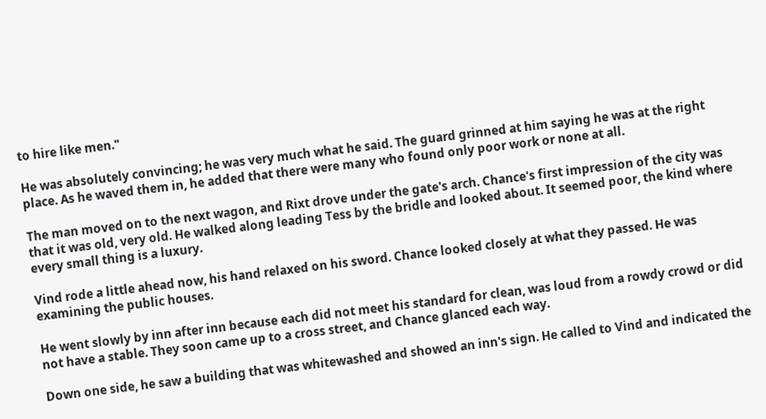to hire like men."

He was absolutely convincing; he was very much what he said. The guard grinned at him saying he was at the right place. As he waved them in, he added that there were many who found only poor work or none at all.

The man moved on to the next wagon, and Rixt drove under the gate's arch. Chance's first impression of the city was that it was old, very old. He walked along leading Tess by the bridle and looked about. It seemed poor, the kind where every small thing is a luxury.

Vind rode a little ahead now, his hand relaxed on his sword. Chance looked closely at what they passed. He was examining the public houses.

He went slowly by inn after inn because each did not meet his standard for clean, was loud from a rowdy crowd or did not have a stable. They soon came up to a cross street, and Chance glanced each way.

Down one side, he saw a building that was whitewashed and showed an inn's sign. He called to Vind and indicated the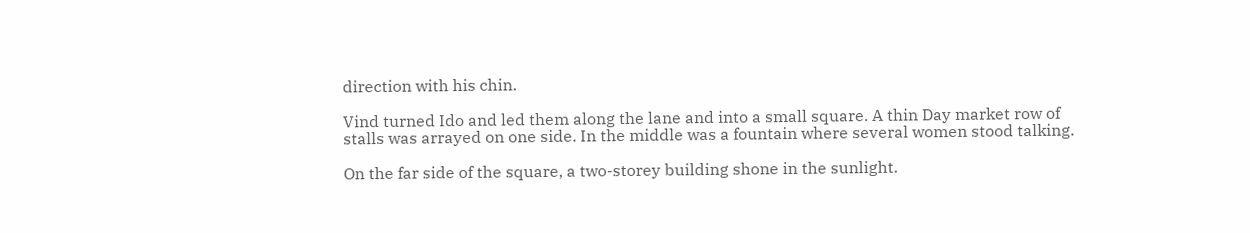direction with his chin.

Vind turned Ido and led them along the lane and into a small square. A thin Day market row of stalls was arrayed on one side. In the middle was a fountain where several women stood talking.

On the far side of the square, a two-storey building shone in the sunlight.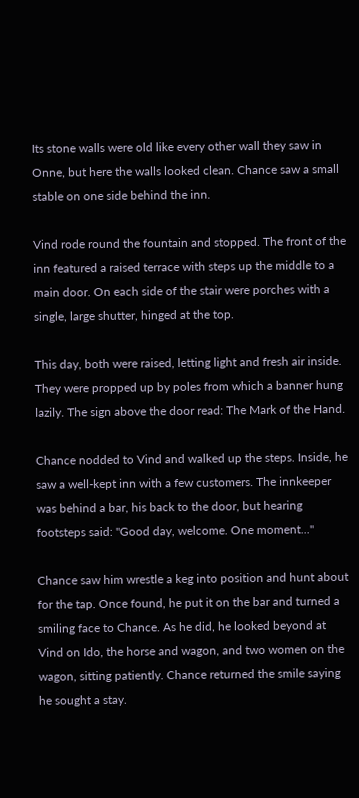Its stone walls were old like every other wall they saw in Onne, but here the walls looked clean. Chance saw a small stable on one side behind the inn.

Vind rode round the fountain and stopped. The front of the inn featured a raised terrace with steps up the middle to a main door. On each side of the stair were porches with a single, large shutter, hinged at the top.

This day, both were raised, letting light and fresh air inside. They were propped up by poles from which a banner hung lazily. The sign above the door read: The Mark of the Hand.

Chance nodded to Vind and walked up the steps. Inside, he saw a well-kept inn with a few customers. The innkeeper was behind a bar, his back to the door, but hearing footsteps said: "Good day, welcome. One moment..."

Chance saw him wrestle a keg into position and hunt about for the tap. Once found, he put it on the bar and turned a smiling face to Chance. As he did, he looked beyond at Vind on Ido, the horse and wagon, and two women on the wagon, sitting patiently. Chance returned the smile saying he sought a stay.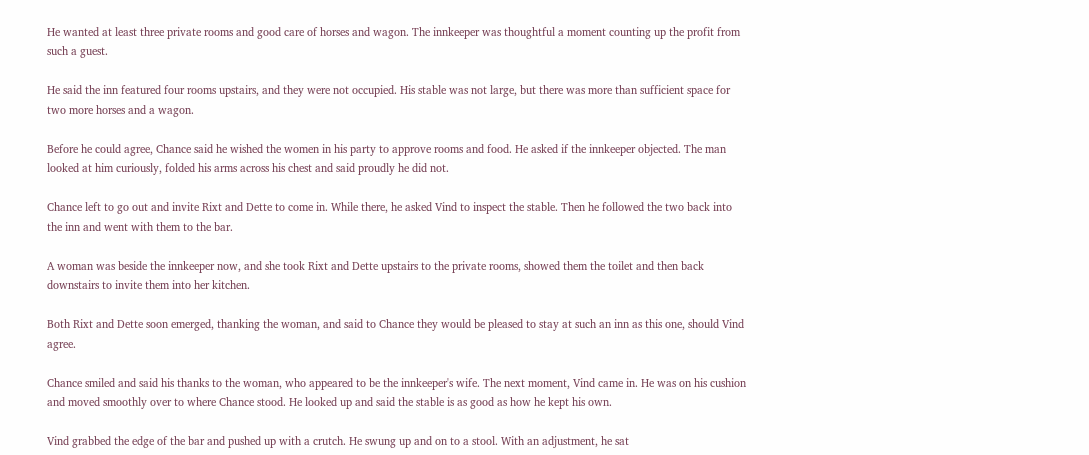He wanted at least three private rooms and good care of horses and wagon. The innkeeper was thoughtful a moment counting up the profit from such a guest.

He said the inn featured four rooms upstairs, and they were not occupied. His stable was not large, but there was more than sufficient space for two more horses and a wagon.

Before he could agree, Chance said he wished the women in his party to approve rooms and food. He asked if the innkeeper objected. The man looked at him curiously, folded his arms across his chest and said proudly he did not.

Chance left to go out and invite Rixt and Dette to come in. While there, he asked Vind to inspect the stable. Then he followed the two back into the inn and went with them to the bar.

A woman was beside the innkeeper now, and she took Rixt and Dette upstairs to the private rooms, showed them the toilet and then back downstairs to invite them into her kitchen.

Both Rixt and Dette soon emerged, thanking the woman, and said to Chance they would be pleased to stay at such an inn as this one, should Vind agree.

Chance smiled and said his thanks to the woman, who appeared to be the innkeeper's wife. The next moment, Vind came in. He was on his cushion and moved smoothly over to where Chance stood. He looked up and said the stable is as good as how he kept his own.

Vind grabbed the edge of the bar and pushed up with a crutch. He swung up and on to a stool. With an adjustment, he sat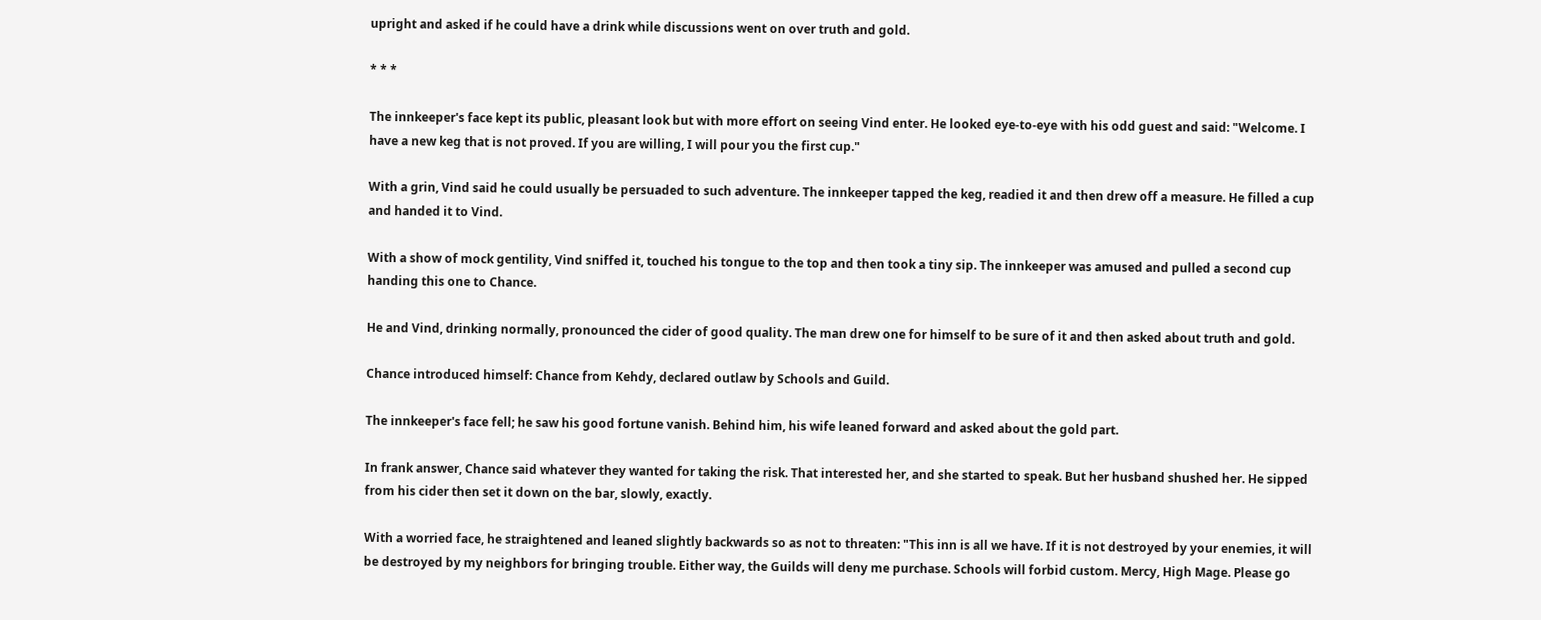upright and asked if he could have a drink while discussions went on over truth and gold.

* * *

The innkeeper's face kept its public, pleasant look but with more effort on seeing Vind enter. He looked eye-to-eye with his odd guest and said: "Welcome. I have a new keg that is not proved. If you are willing, I will pour you the first cup."

With a grin, Vind said he could usually be persuaded to such adventure. The innkeeper tapped the keg, readied it and then drew off a measure. He filled a cup and handed it to Vind.

With a show of mock gentility, Vind sniffed it, touched his tongue to the top and then took a tiny sip. The innkeeper was amused and pulled a second cup handing this one to Chance.

He and Vind, drinking normally, pronounced the cider of good quality. The man drew one for himself to be sure of it and then asked about truth and gold.

Chance introduced himself: Chance from Kehdy, declared outlaw by Schools and Guild.

The innkeeper's face fell; he saw his good fortune vanish. Behind him, his wife leaned forward and asked about the gold part.

In frank answer, Chance said whatever they wanted for taking the risk. That interested her, and she started to speak. But her husband shushed her. He sipped from his cider then set it down on the bar, slowly, exactly.

With a worried face, he straightened and leaned slightly backwards so as not to threaten: "This inn is all we have. If it is not destroyed by your enemies, it will be destroyed by my neighbors for bringing trouble. Either way, the Guilds will deny me purchase. Schools will forbid custom. Mercy, High Mage. Please go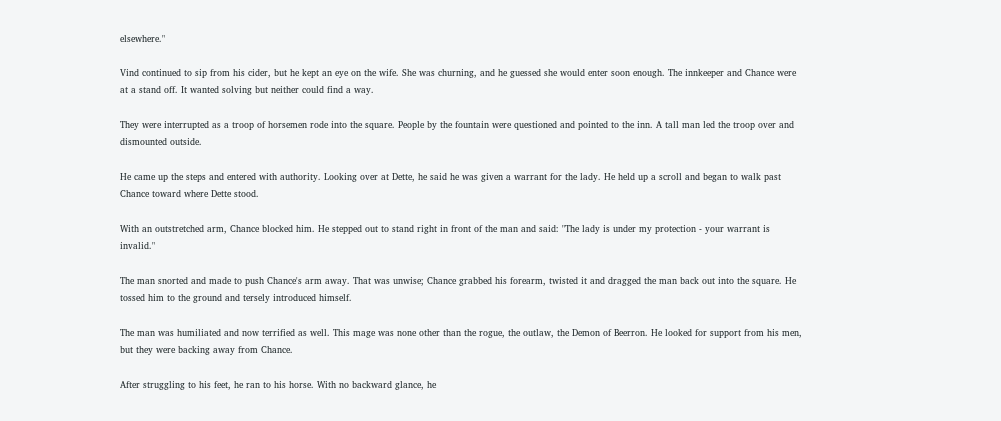elsewhere."

Vind continued to sip from his cider, but he kept an eye on the wife. She was churning, and he guessed she would enter soon enough. The innkeeper and Chance were at a stand off. It wanted solving but neither could find a way.

They were interrupted as a troop of horsemen rode into the square. People by the fountain were questioned and pointed to the inn. A tall man led the troop over and dismounted outside.

He came up the steps and entered with authority. Looking over at Dette, he said he was given a warrant for the lady. He held up a scroll and began to walk past Chance toward where Dette stood.

With an outstretched arm, Chance blocked him. He stepped out to stand right in front of the man and said: "The lady is under my protection - your warrant is invalid."

The man snorted and made to push Chance's arm away. That was unwise; Chance grabbed his forearm, twisted it and dragged the man back out into the square. He tossed him to the ground and tersely introduced himself.

The man was humiliated and now terrified as well. This mage was none other than the rogue, the outlaw, the Demon of Beerron. He looked for support from his men, but they were backing away from Chance.

After struggling to his feet, he ran to his horse. With no backward glance, he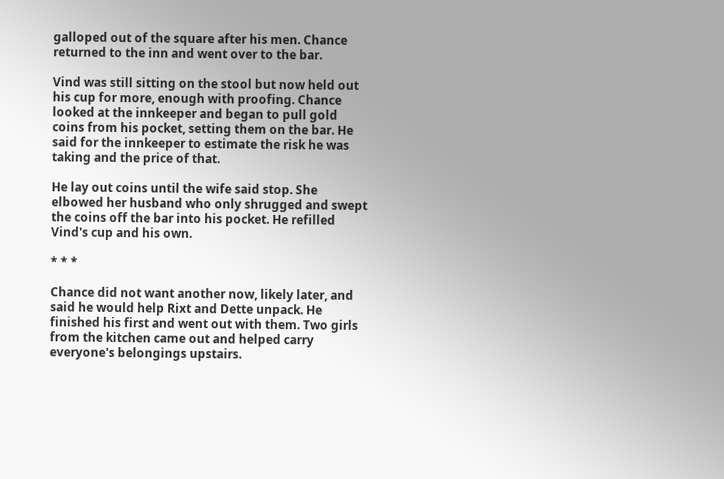galloped out of the square after his men. Chance returned to the inn and went over to the bar.

Vind was still sitting on the stool but now held out his cup for more, enough with proofing. Chance looked at the innkeeper and began to pull gold coins from his pocket, setting them on the bar. He said for the innkeeper to estimate the risk he was taking and the price of that.

He lay out coins until the wife said stop. She elbowed her husband who only shrugged and swept the coins off the bar into his pocket. He refilled Vind's cup and his own.

* * *

Chance did not want another now, likely later, and said he would help Rixt and Dette unpack. He finished his first and went out with them. Two girls from the kitchen came out and helped carry everyone's belongings upstairs.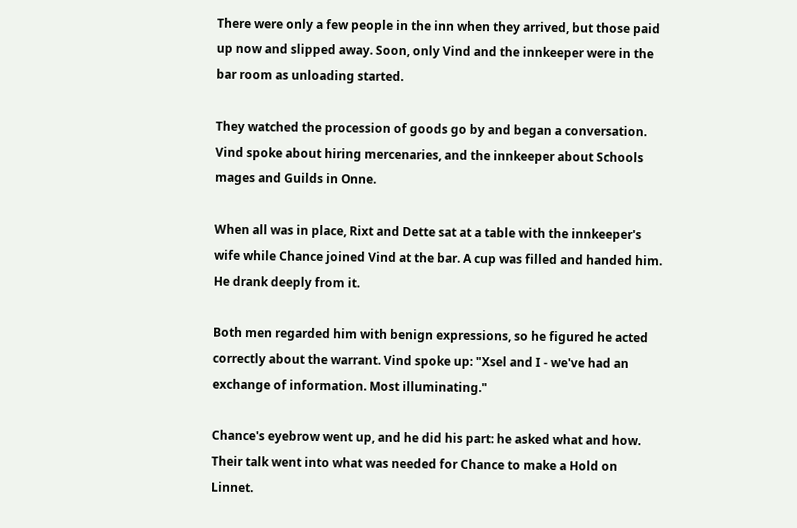There were only a few people in the inn when they arrived, but those paid up now and slipped away. Soon, only Vind and the innkeeper were in the bar room as unloading started.

They watched the procession of goods go by and began a conversation. Vind spoke about hiring mercenaries, and the innkeeper about Schools mages and Guilds in Onne.

When all was in place, Rixt and Dette sat at a table with the innkeeper's wife while Chance joined Vind at the bar. A cup was filled and handed him. He drank deeply from it.

Both men regarded him with benign expressions, so he figured he acted correctly about the warrant. Vind spoke up: "Xsel and I - we've had an exchange of information. Most illuminating."

Chance's eyebrow went up, and he did his part: he asked what and how. Their talk went into what was needed for Chance to make a Hold on Linnet.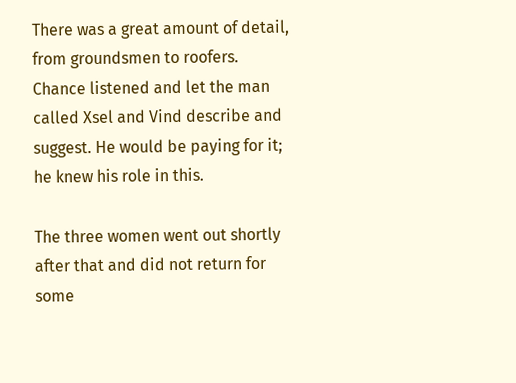There was a great amount of detail, from groundsmen to roofers. Chance listened and let the man called Xsel and Vind describe and suggest. He would be paying for it; he knew his role in this.

The three women went out shortly after that and did not return for some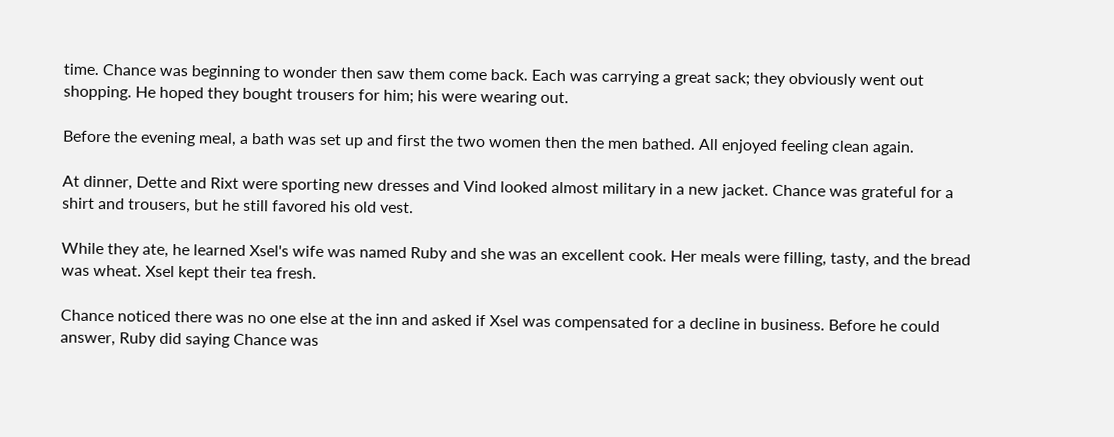time. Chance was beginning to wonder then saw them come back. Each was carrying a great sack; they obviously went out shopping. He hoped they bought trousers for him; his were wearing out.

Before the evening meal, a bath was set up and first the two women then the men bathed. All enjoyed feeling clean again.

At dinner, Dette and Rixt were sporting new dresses and Vind looked almost military in a new jacket. Chance was grateful for a shirt and trousers, but he still favored his old vest.

While they ate, he learned Xsel's wife was named Ruby and she was an excellent cook. Her meals were filling, tasty, and the bread was wheat. Xsel kept their tea fresh.

Chance noticed there was no one else at the inn and asked if Xsel was compensated for a decline in business. Before he could answer, Ruby did saying Chance was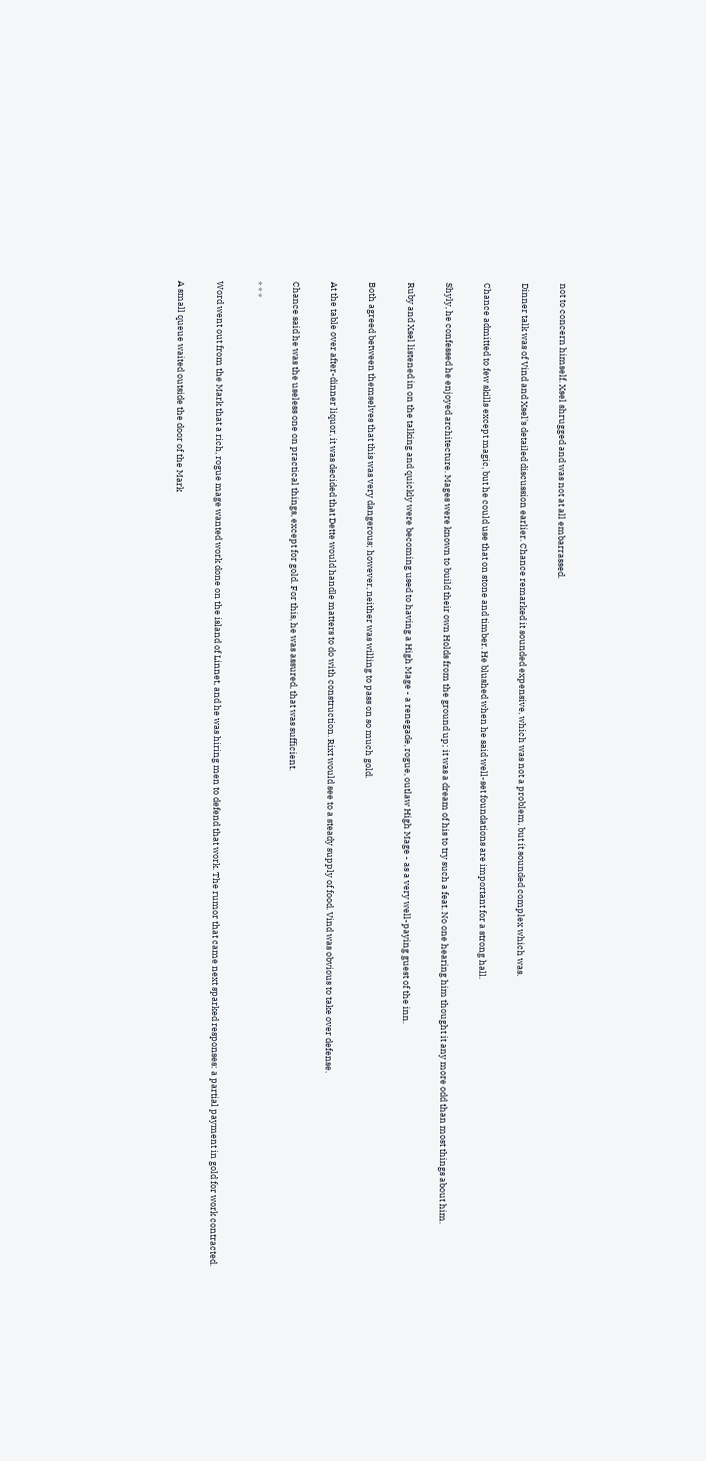not to concern himself. Xsel shrugged and was not at all embarrassed.

Dinner talk was of Vind and Xsel's detailed discussion earlier. Chance remarked it sounded expensive, which was not a problem, but it sounded complex which was.

Chance admitted to few skills except magic, but he could use that on stone and timber. He blushed when he said well-set foundations are important for a strong hall.

Shyly, he confessed he enjoyed architecture. Mages were known to build their own Holds from the ground up; it was a dream of his to try such a feat. No one hearing him thought it any more odd than most things about him.

Ruby and Xsel listened in on the talking and quickly were becoming used to having a High Mage - a renegade, rogue, outlaw High Mage - as a very well-paying guest of the inn.

Both agreed between themselves that this was very dangerous; however, neither was willing to pass on so much gold.

At the table over after-dinner liquor, it was decided that Dette would handle matters to do with construction. Rixt would see to a steady supply of food. Vind was obvious to take over defense.

Chance said he was the useless one on practical things, except for gold. For this, he was assured, that was sufficient.

* * *

Word went out from the Mark that a rich, rogue mage wanted work done on the island of Linnet, and he was hiring men to defend that work. The rumor that came next sparked responses: a partial payment in gold for work contracted.

A small queue waited outside the door of the Mark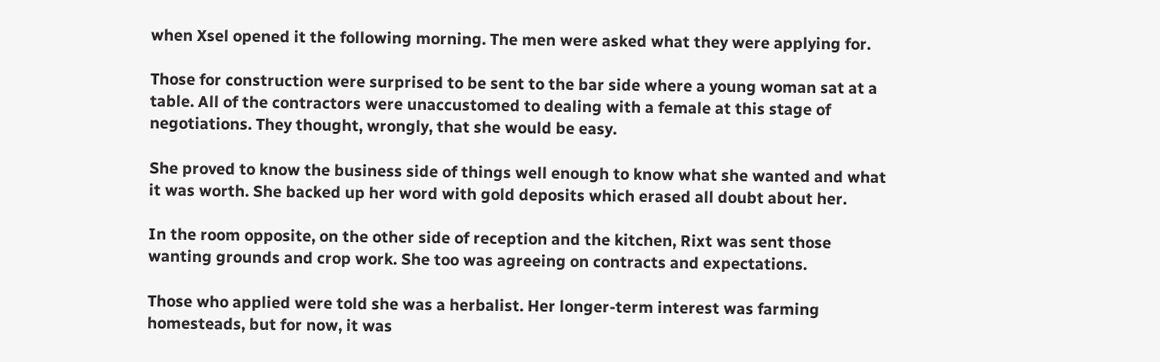when Xsel opened it the following morning. The men were asked what they were applying for.

Those for construction were surprised to be sent to the bar side where a young woman sat at a table. All of the contractors were unaccustomed to dealing with a female at this stage of negotiations. They thought, wrongly, that she would be easy.

She proved to know the business side of things well enough to know what she wanted and what it was worth. She backed up her word with gold deposits which erased all doubt about her.

In the room opposite, on the other side of reception and the kitchen, Rixt was sent those wanting grounds and crop work. She too was agreeing on contracts and expectations.

Those who applied were told she was a herbalist. Her longer-term interest was farming homesteads, but for now, it was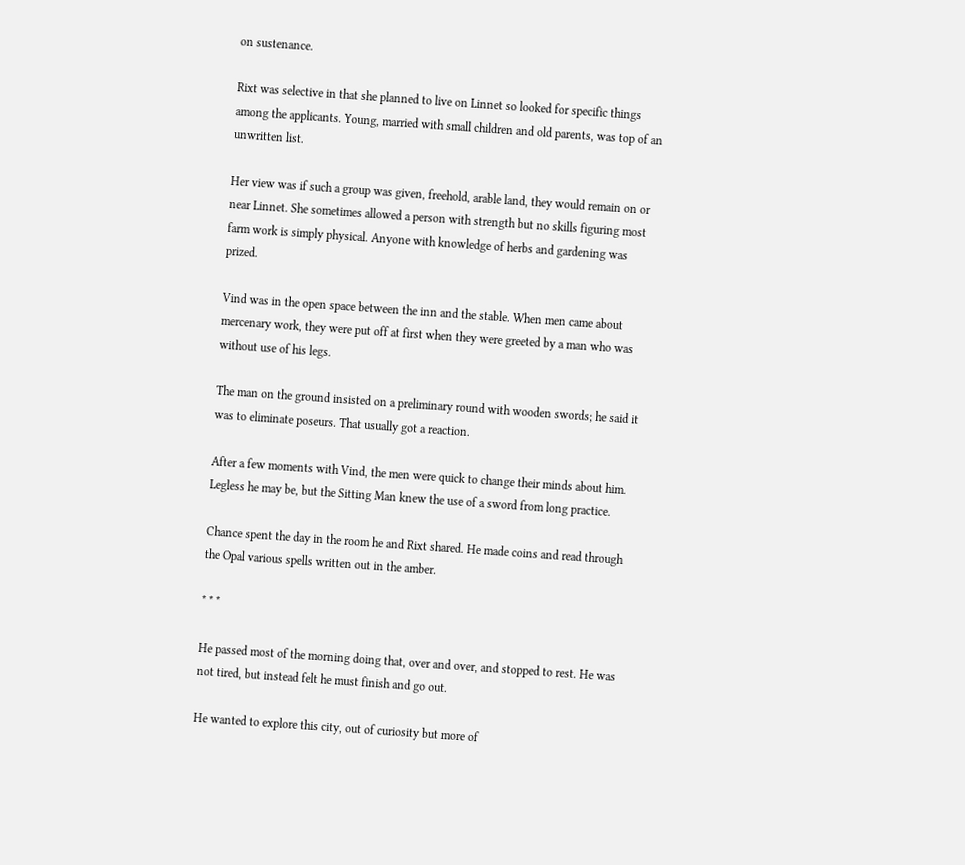on sustenance.

Rixt was selective in that she planned to live on Linnet so looked for specific things among the applicants. Young, married with small children and old parents, was top of an unwritten list.

Her view was if such a group was given, freehold, arable land, they would remain on or near Linnet. She sometimes allowed a person with strength but no skills figuring most farm work is simply physical. Anyone with knowledge of herbs and gardening was prized.

Vind was in the open space between the inn and the stable. When men came about mercenary work, they were put off at first when they were greeted by a man who was without use of his legs.

The man on the ground insisted on a preliminary round with wooden swords; he said it was to eliminate poseurs. That usually got a reaction.

After a few moments with Vind, the men were quick to change their minds about him. Legless he may be, but the Sitting Man knew the use of a sword from long practice.

Chance spent the day in the room he and Rixt shared. He made coins and read through the Opal various spells written out in the amber.

* * *

He passed most of the morning doing that, over and over, and stopped to rest. He was not tired, but instead felt he must finish and go out.

He wanted to explore this city, out of curiosity but more of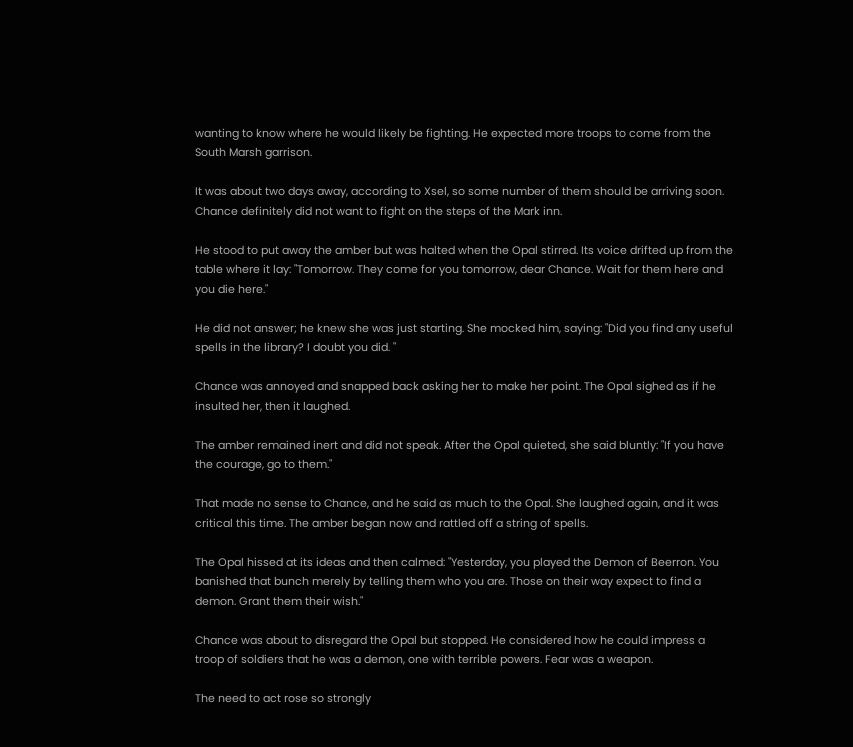wanting to know where he would likely be fighting. He expected more troops to come from the South Marsh garrison.

It was about two days away, according to Xsel, so some number of them should be arriving soon. Chance definitely did not want to fight on the steps of the Mark inn.

He stood to put away the amber but was halted when the Opal stirred. Its voice drifted up from the table where it lay: "Tomorrow. They come for you tomorrow, dear Chance. Wait for them here and you die here."

He did not answer; he knew she was just starting. She mocked him, saying: "Did you find any useful spells in the library? I doubt you did. "

Chance was annoyed and snapped back asking her to make her point. The Opal sighed as if he insulted her, then it laughed.

The amber remained inert and did not speak. After the Opal quieted, she said bluntly: "If you have the courage, go to them."

That made no sense to Chance, and he said as much to the Opal. She laughed again, and it was critical this time. The amber began now and rattled off a string of spells.

The Opal hissed at its ideas and then calmed: "Yesterday, you played the Demon of Beerron. You banished that bunch merely by telling them who you are. Those on their way expect to find a demon. Grant them their wish."

Chance was about to disregard the Opal but stopped. He considered how he could impress a troop of soldiers that he was a demon, one with terrible powers. Fear was a weapon.

The need to act rose so strongly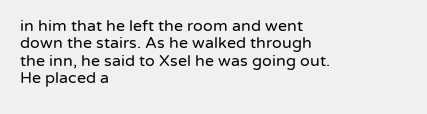in him that he left the room and went down the stairs. As he walked through the inn, he said to Xsel he was going out. He placed a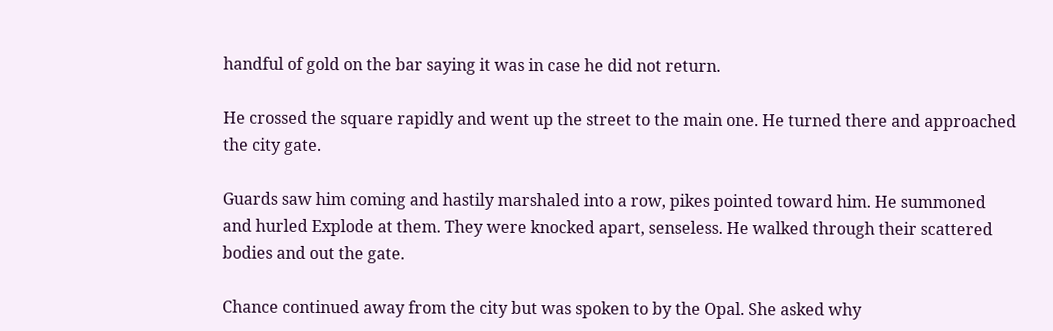handful of gold on the bar saying it was in case he did not return.

He crossed the square rapidly and went up the street to the main one. He turned there and approached the city gate.

Guards saw him coming and hastily marshaled into a row, pikes pointed toward him. He summoned and hurled Explode at them. They were knocked apart, senseless. He walked through their scattered bodies and out the gate.

Chance continued away from the city but was spoken to by the Opal. She asked why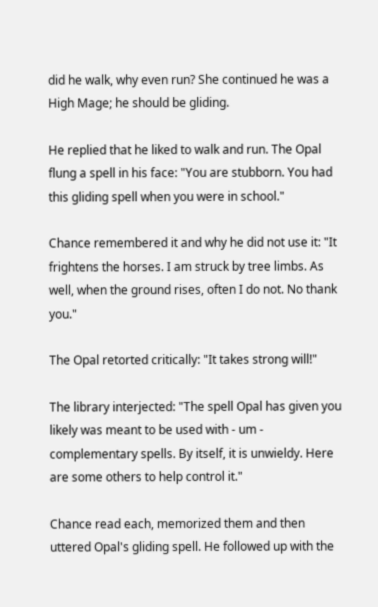did he walk, why even run? She continued he was a High Mage; he should be gliding.

He replied that he liked to walk and run. The Opal flung a spell in his face: "You are stubborn. You had this gliding spell when you were in school."

Chance remembered it and why he did not use it: "It frightens the horses. I am struck by tree limbs. As well, when the ground rises, often I do not. No thank you."

The Opal retorted critically: "It takes strong will!"

The library interjected: "The spell Opal has given you likely was meant to be used with - um - complementary spells. By itself, it is unwieldy. Here are some others to help control it."

Chance read each, memorized them and then uttered Opal's gliding spell. He followed up with the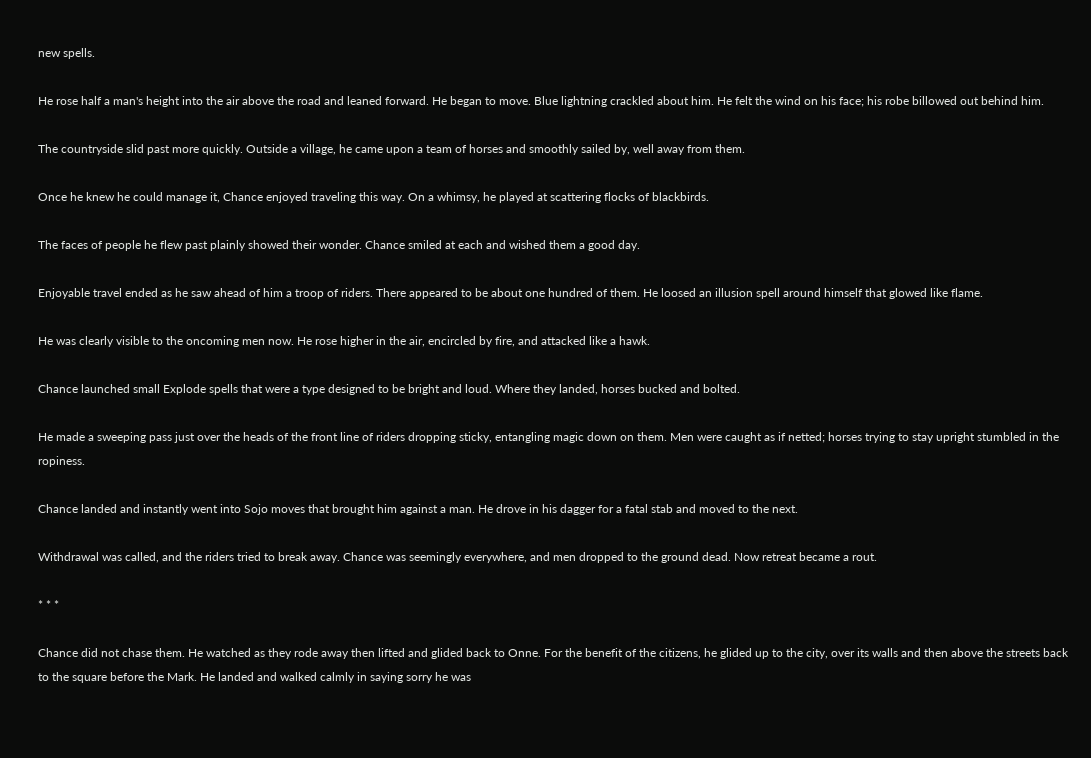new spells.

He rose half a man's height into the air above the road and leaned forward. He began to move. Blue lightning crackled about him. He felt the wind on his face; his robe billowed out behind him.

The countryside slid past more quickly. Outside a village, he came upon a team of horses and smoothly sailed by, well away from them.

Once he knew he could manage it, Chance enjoyed traveling this way. On a whimsy, he played at scattering flocks of blackbirds.

The faces of people he flew past plainly showed their wonder. Chance smiled at each and wished them a good day.

Enjoyable travel ended as he saw ahead of him a troop of riders. There appeared to be about one hundred of them. He loosed an illusion spell around himself that glowed like flame.

He was clearly visible to the oncoming men now. He rose higher in the air, encircled by fire, and attacked like a hawk.

Chance launched small Explode spells that were a type designed to be bright and loud. Where they landed, horses bucked and bolted.

He made a sweeping pass just over the heads of the front line of riders dropping sticky, entangling magic down on them. Men were caught as if netted; horses trying to stay upright stumbled in the ropiness.

Chance landed and instantly went into Sojo moves that brought him against a man. He drove in his dagger for a fatal stab and moved to the next.

Withdrawal was called, and the riders tried to break away. Chance was seemingly everywhere, and men dropped to the ground dead. Now retreat became a rout.

* * *

Chance did not chase them. He watched as they rode away then lifted and glided back to Onne. For the benefit of the citizens, he glided up to the city, over its walls and then above the streets back to the square before the Mark. He landed and walked calmly in saying sorry he was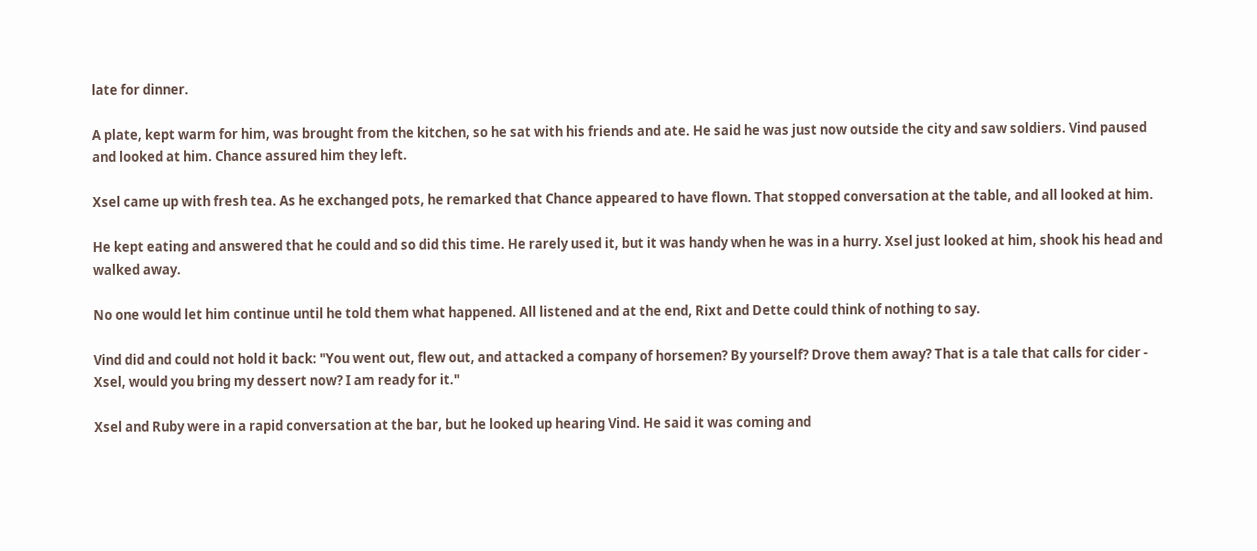late for dinner.

A plate, kept warm for him, was brought from the kitchen, so he sat with his friends and ate. He said he was just now outside the city and saw soldiers. Vind paused and looked at him. Chance assured him they left.

Xsel came up with fresh tea. As he exchanged pots, he remarked that Chance appeared to have flown. That stopped conversation at the table, and all looked at him.

He kept eating and answered that he could and so did this time. He rarely used it, but it was handy when he was in a hurry. Xsel just looked at him, shook his head and walked away.

No one would let him continue until he told them what happened. All listened and at the end, Rixt and Dette could think of nothing to say.

Vind did and could not hold it back: "You went out, flew out, and attacked a company of horsemen? By yourself? Drove them away? That is a tale that calls for cider - Xsel, would you bring my dessert now? I am ready for it."

Xsel and Ruby were in a rapid conversation at the bar, but he looked up hearing Vind. He said it was coming and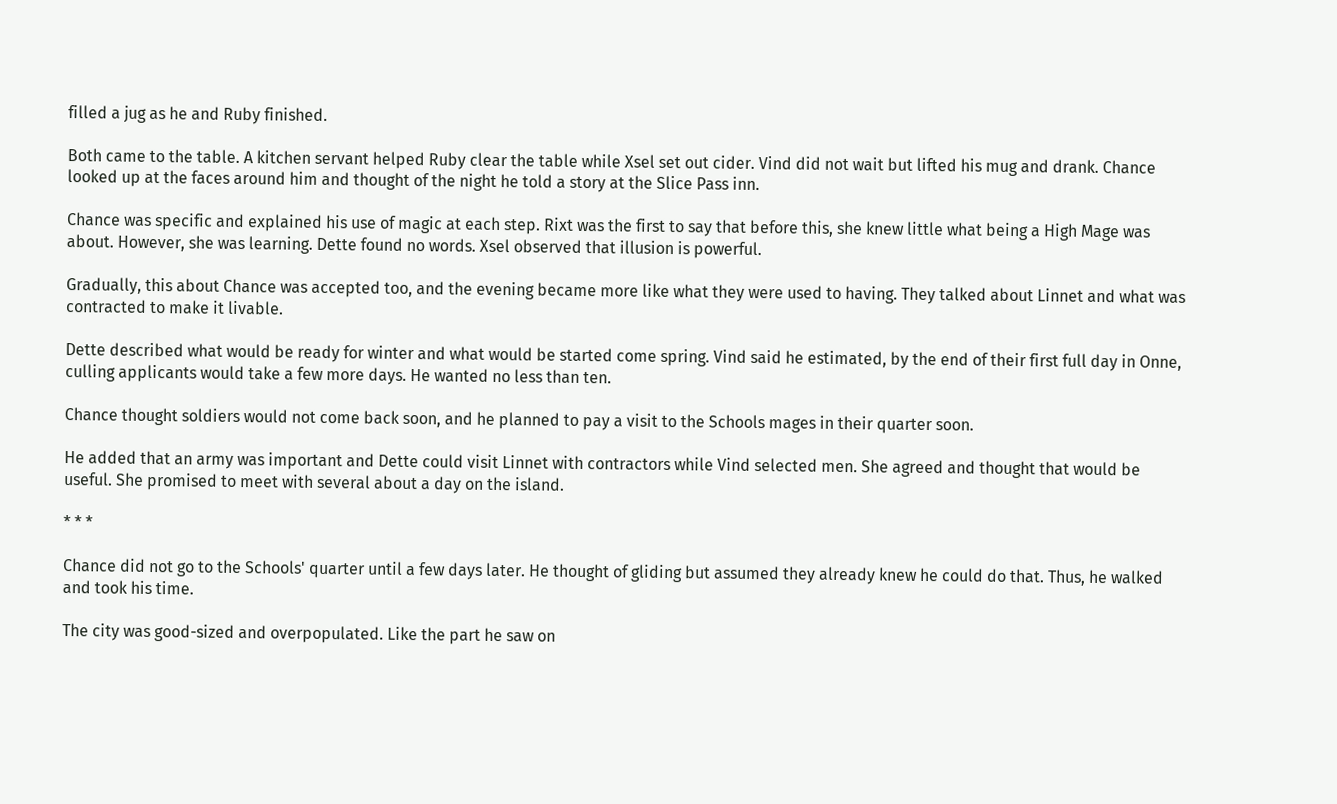filled a jug as he and Ruby finished.

Both came to the table. A kitchen servant helped Ruby clear the table while Xsel set out cider. Vind did not wait but lifted his mug and drank. Chance looked up at the faces around him and thought of the night he told a story at the Slice Pass inn.

Chance was specific and explained his use of magic at each step. Rixt was the first to say that before this, she knew little what being a High Mage was about. However, she was learning. Dette found no words. Xsel observed that illusion is powerful.

Gradually, this about Chance was accepted too, and the evening became more like what they were used to having. They talked about Linnet and what was contracted to make it livable.

Dette described what would be ready for winter and what would be started come spring. Vind said he estimated, by the end of their first full day in Onne, culling applicants would take a few more days. He wanted no less than ten.

Chance thought soldiers would not come back soon, and he planned to pay a visit to the Schools mages in their quarter soon.

He added that an army was important and Dette could visit Linnet with contractors while Vind selected men. She agreed and thought that would be useful. She promised to meet with several about a day on the island.

* * *

Chance did not go to the Schools' quarter until a few days later. He thought of gliding but assumed they already knew he could do that. Thus, he walked and took his time.

The city was good-sized and overpopulated. Like the part he saw on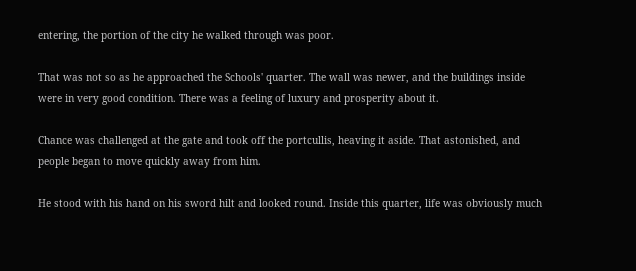entering, the portion of the city he walked through was poor.

That was not so as he approached the Schools' quarter. The wall was newer, and the buildings inside were in very good condition. There was a feeling of luxury and prosperity about it.

Chance was challenged at the gate and took off the portcullis, heaving it aside. That astonished, and people began to move quickly away from him.

He stood with his hand on his sword hilt and looked round. Inside this quarter, life was obviously much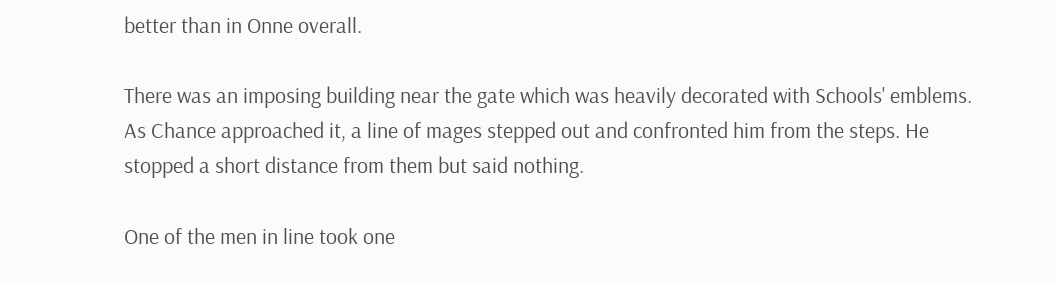better than in Onne overall.

There was an imposing building near the gate which was heavily decorated with Schools' emblems. As Chance approached it, a line of mages stepped out and confronted him from the steps. He stopped a short distance from them but said nothing.

One of the men in line took one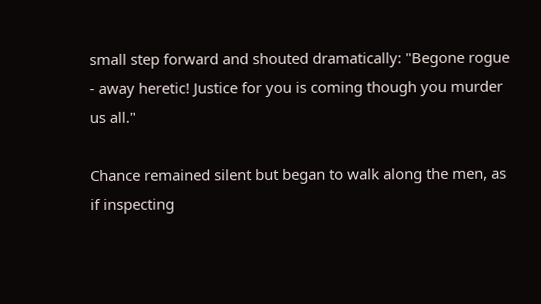small step forward and shouted dramatically: "Begone rogue - away heretic! Justice for you is coming though you murder us all."

Chance remained silent but began to walk along the men, as if inspecting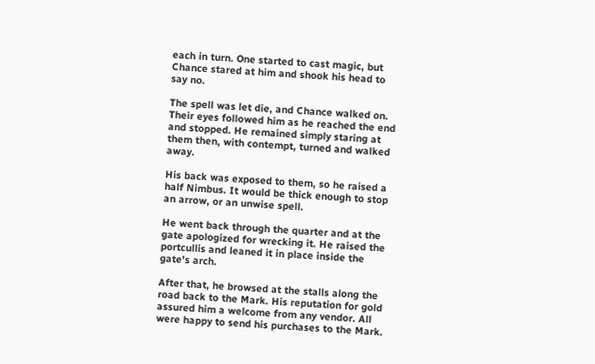each in turn. One started to cast magic, but Chance stared at him and shook his head to say no.

The spell was let die, and Chance walked on. Their eyes followed him as he reached the end and stopped. He remained simply staring at them then, with contempt, turned and walked away.

His back was exposed to them, so he raised a half Nimbus. It would be thick enough to stop an arrow, or an unwise spell.

He went back through the quarter and at the gate apologized for wrecking it. He raised the portcullis and leaned it in place inside the gate's arch.

After that, he browsed at the stalls along the road back to the Mark. His reputation for gold assured him a welcome from any vendor. All were happy to send his purchases to the Mark.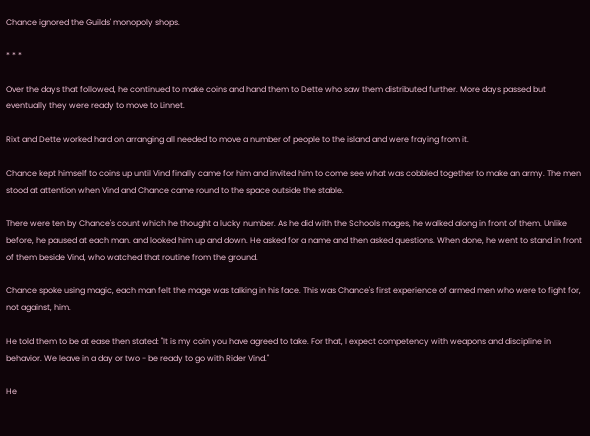Chance ignored the Guilds' monopoly shops.

* * *

Over the days that followed, he continued to make coins and hand them to Dette who saw them distributed further. More days passed but eventually they were ready to move to Linnet.

Rixt and Dette worked hard on arranging all needed to move a number of people to the island and were fraying from it.

Chance kept himself to coins up until Vind finally came for him and invited him to come see what was cobbled together to make an army. The men stood at attention when Vind and Chance came round to the space outside the stable.

There were ten by Chance's count which he thought a lucky number. As he did with the Schools mages, he walked along in front of them. Unlike before, he paused at each man. and looked him up and down. He asked for a name and then asked questions. When done, he went to stand in front of them beside Vind, who watched that routine from the ground.

Chance spoke using magic, each man felt the mage was talking in his face. This was Chance's first experience of armed men who were to fight for, not against, him.

He told them to be at ease then stated: "It is my coin you have agreed to take. For that, I expect competency with weapons and discipline in behavior. We leave in a day or two - be ready to go with Rider Vind."

He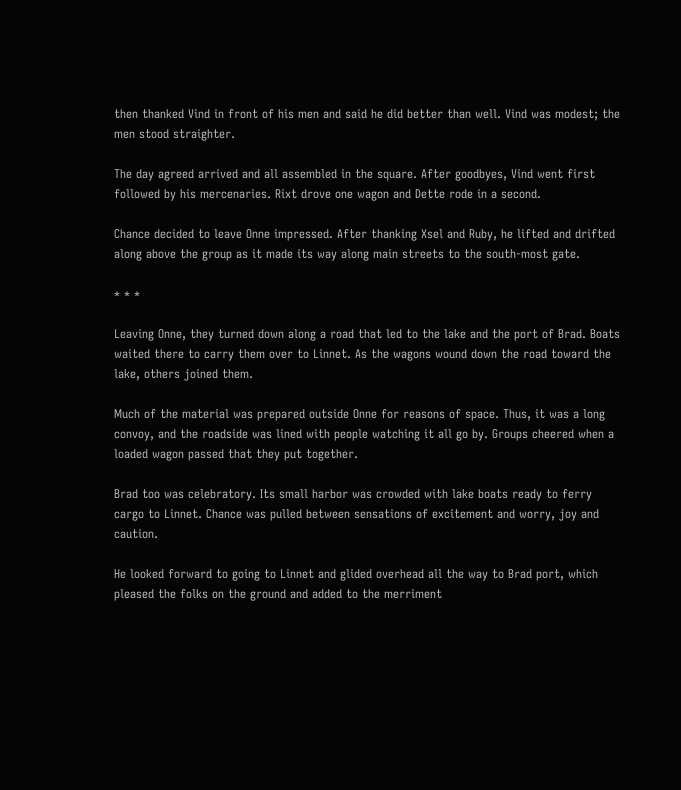then thanked Vind in front of his men and said he did better than well. Vind was modest; the men stood straighter.

The day agreed arrived and all assembled in the square. After goodbyes, Vind went first followed by his mercenaries. Rixt drove one wagon and Dette rode in a second.

Chance decided to leave Onne impressed. After thanking Xsel and Ruby, he lifted and drifted along above the group as it made its way along main streets to the south-most gate.

* * *

Leaving Onne, they turned down along a road that led to the lake and the port of Brad. Boats waited there to carry them over to Linnet. As the wagons wound down the road toward the lake, others joined them.

Much of the material was prepared outside Onne for reasons of space. Thus, it was a long convoy, and the roadside was lined with people watching it all go by. Groups cheered when a loaded wagon passed that they put together.

Brad too was celebratory. Its small harbor was crowded with lake boats ready to ferry cargo to Linnet. Chance was pulled between sensations of excitement and worry, joy and caution.

He looked forward to going to Linnet and glided overhead all the way to Brad port, which pleased the folks on the ground and added to the merriment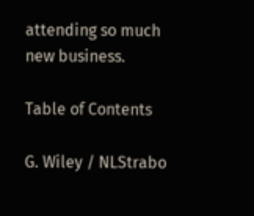attending so much new business.

Table of Contents

G. Wiley / NLStrabo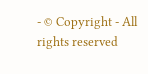- © Copyright - All rights reserved